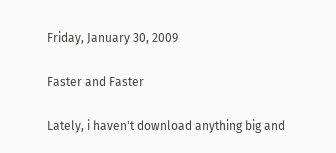Friday, January 30, 2009

Faster and Faster

Lately, i haven't download anything big and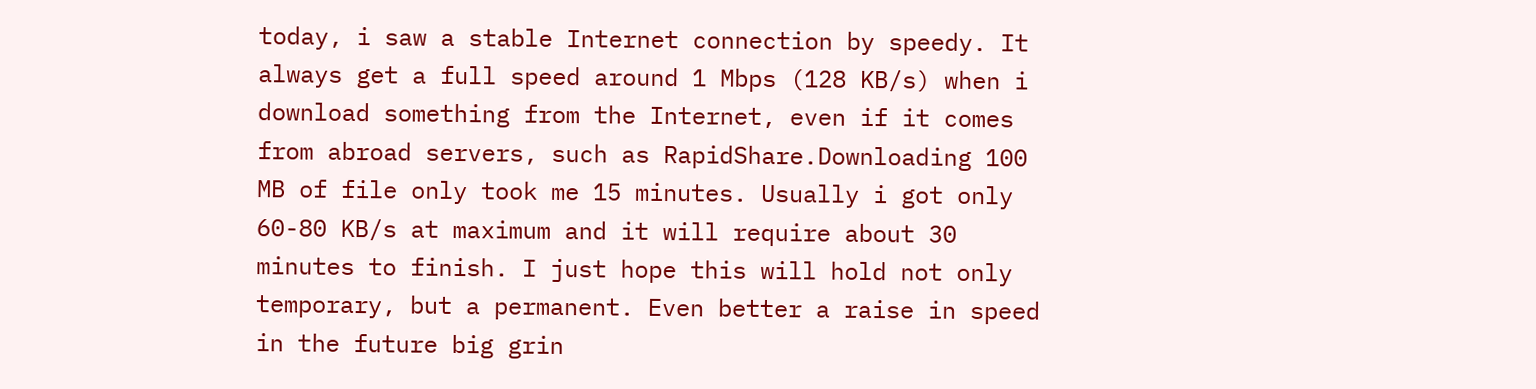today, i saw a stable Internet connection by speedy. It always get a full speed around 1 Mbps (128 KB/s) when i download something from the Internet, even if it comes from abroad servers, such as RapidShare.Downloading 100 MB of file only took me 15 minutes. Usually i got only 60-80 KB/s at maximum and it will require about 30 minutes to finish. I just hope this will hold not only temporary, but a permanent. Even better a raise in speed in the future big grin